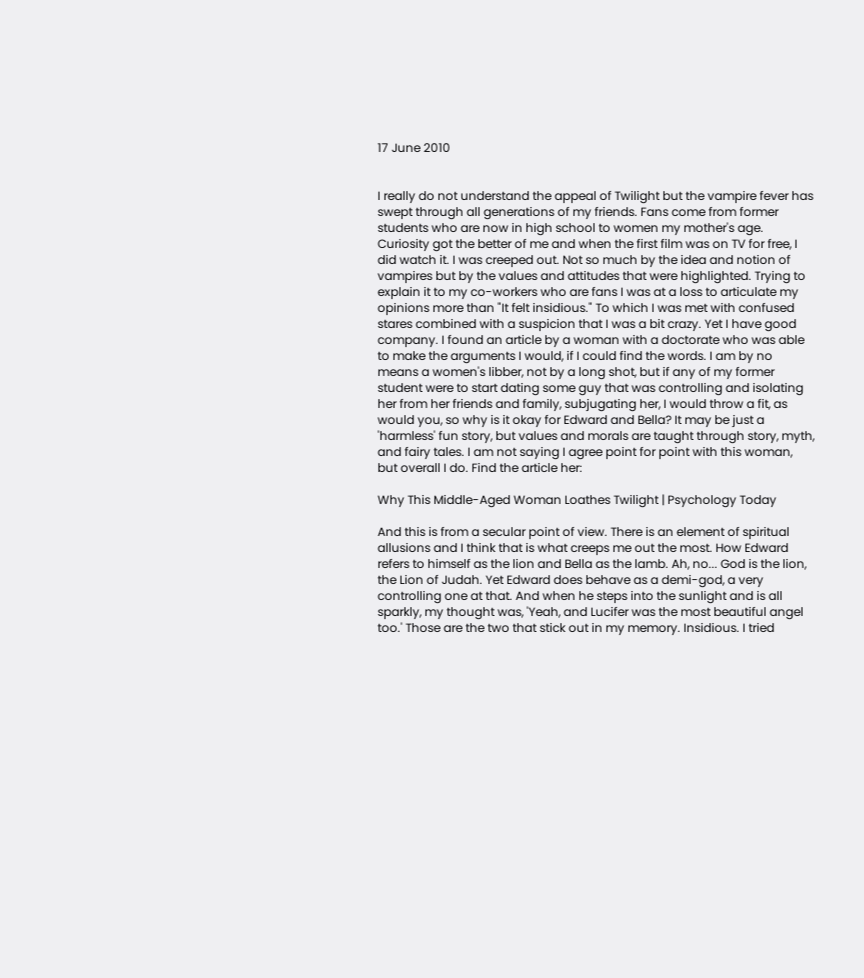17 June 2010


I really do not understand the appeal of Twilight but the vampire fever has swept through all generations of my friends. Fans come from former students who are now in high school to women my mother's age. Curiosity got the better of me and when the first film was on TV for free, I did watch it. I was creeped out. Not so much by the idea and notion of vampires but by the values and attitudes that were highlighted. Trying to explain it to my co-workers who are fans I was at a loss to articulate my opinions more than "It felt insidious." To which I was met with confused stares combined with a suspicion that I was a bit crazy. Yet I have good company. I found an article by a woman with a doctorate who was able to make the arguments I would, if I could find the words. I am by no means a women's libber, not by a long shot, but if any of my former student were to start dating some guy that was controlling and isolating her from her friends and family, subjugating her, I would throw a fit, as would you, so why is it okay for Edward and Bella? It may be just a 'harmless' fun story, but values and morals are taught through story, myth, and fairy tales. I am not saying I agree point for point with this woman, but overall I do. Find the article her:

Why This Middle-Aged Woman Loathes Twilight | Psychology Today

And this is from a secular point of view. There is an element of spiritual allusions and I think that is what creeps me out the most. How Edward refers to himself as the lion and Bella as the lamb. Ah, no... God is the lion, the Lion of Judah. Yet Edward does behave as a demi-god, a very controlling one at that. And when he steps into the sunlight and is all sparkly, my thought was, 'Yeah, and Lucifer was the most beautiful angel too.' Those are the two that stick out in my memory. Insidious. I tried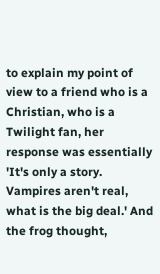to explain my point of view to a friend who is a Christian, who is a Twilight fan, her response was essentially 'It's only a story. Vampires aren't real, what is the big deal.' And the frog thought,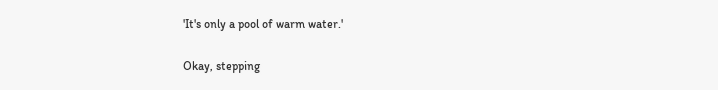'It's only a pool of warm water.'

Okay, stepping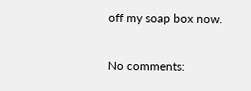off my soap box now.

No comments: